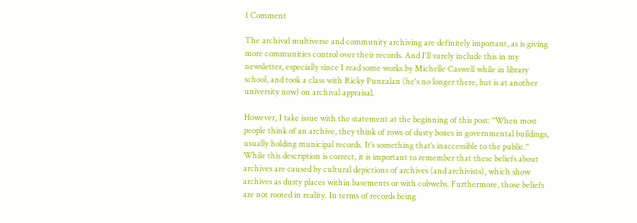1 Comment

The archival multiverse and community archiving are definitely important, as is giving more communities control over their records. And I'll surely include this in my newsletter, especially since I read some works by Michelle Caswell while in library school, and took a class with Ricky Punzalan (he's no longer there, but is at another university now) on archival appraisal.

However, I take issue with the statement at the beginning of this post: "When most people think of an archive, they think of rows of dusty boxes in governmental buildings, usually holding municipal records. It’s something that’s inaccessible to the public." While this description is correct, it is important to remember that these beliefs about archives are caused by cultural depictions of archives (and archivists), which show archives as dusty places within basements or with cobwebs. Furthermore, those beliefs are not rooted in reality. In terms of records being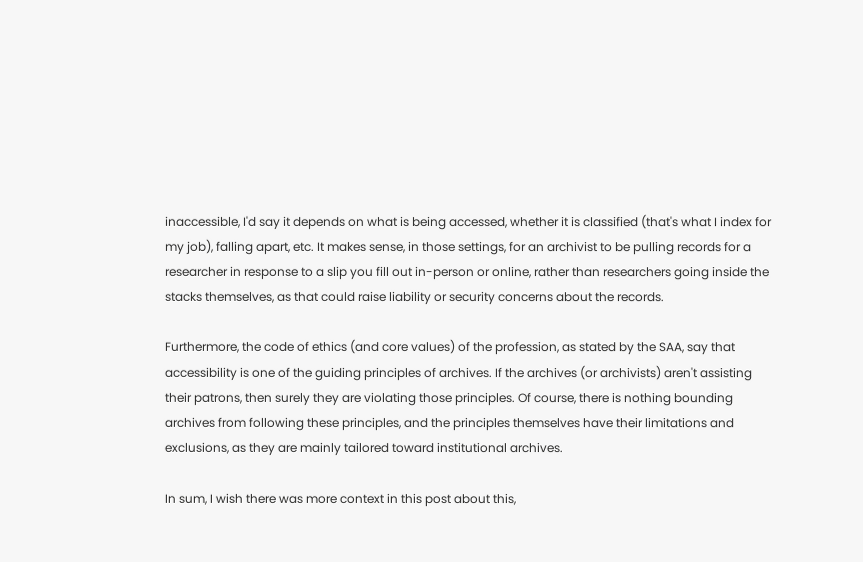inaccessible, I'd say it depends on what is being accessed, whether it is classified (that's what I index for my job), falling apart, etc. It makes sense, in those settings, for an archivist to be pulling records for a researcher in response to a slip you fill out in-person or online, rather than researchers going inside the stacks themselves, as that could raise liability or security concerns about the records.

Furthermore, the code of ethics (and core values) of the profession, as stated by the SAA, say that accessibility is one of the guiding principles of archives. If the archives (or archivists) aren't assisting their patrons, then surely they are violating those principles. Of course, there is nothing bounding archives from following these principles, and the principles themselves have their limitations and exclusions, as they are mainly tailored toward institutional archives.

In sum, I wish there was more context in this post about this,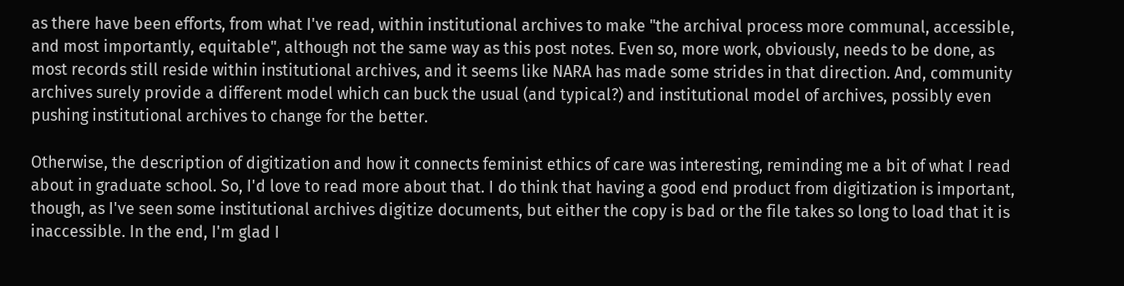as there have been efforts, from what I've read, within institutional archives to make "the archival process more communal, accessible, and most importantly, equitable", although not the same way as this post notes. Even so, more work, obviously, needs to be done, as most records still reside within institutional archives, and it seems like NARA has made some strides in that direction. And, community archives surely provide a different model which can buck the usual (and typical?) and institutional model of archives, possibly even pushing institutional archives to change for the better.

Otherwise, the description of digitization and how it connects feminist ethics of care was interesting, reminding me a bit of what I read about in graduate school. So, I'd love to read more about that. I do think that having a good end product from digitization is important, though, as I've seen some institutional archives digitize documents, but either the copy is bad or the file takes so long to load that it is inaccessible. In the end, I'm glad I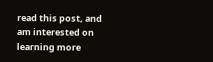read this post, and am interested on learning more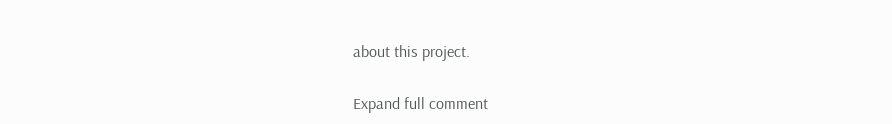about this project.

Expand full comment